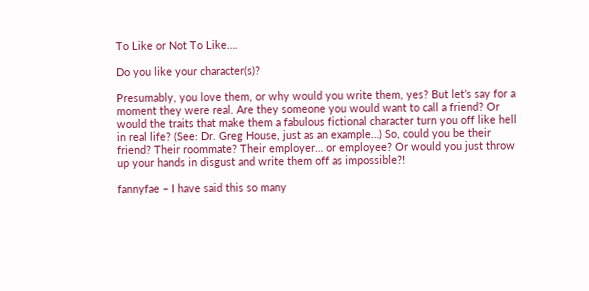To Like or Not To Like….

Do you like your character(s)?

Presumably, you love them, or why would you write them, yes? But let’s say for a moment they were real. Are they someone you would want to call a friend? Or would the traits that make them a fabulous fictional character turn you off like hell in real life? (See: Dr. Greg House, just as an example…) So, could you be their friend? Their roommate? Their employer… or employee? Or would you just throw up your hands in disgust and write them off as impossible?!

fannyfae – I have said this so many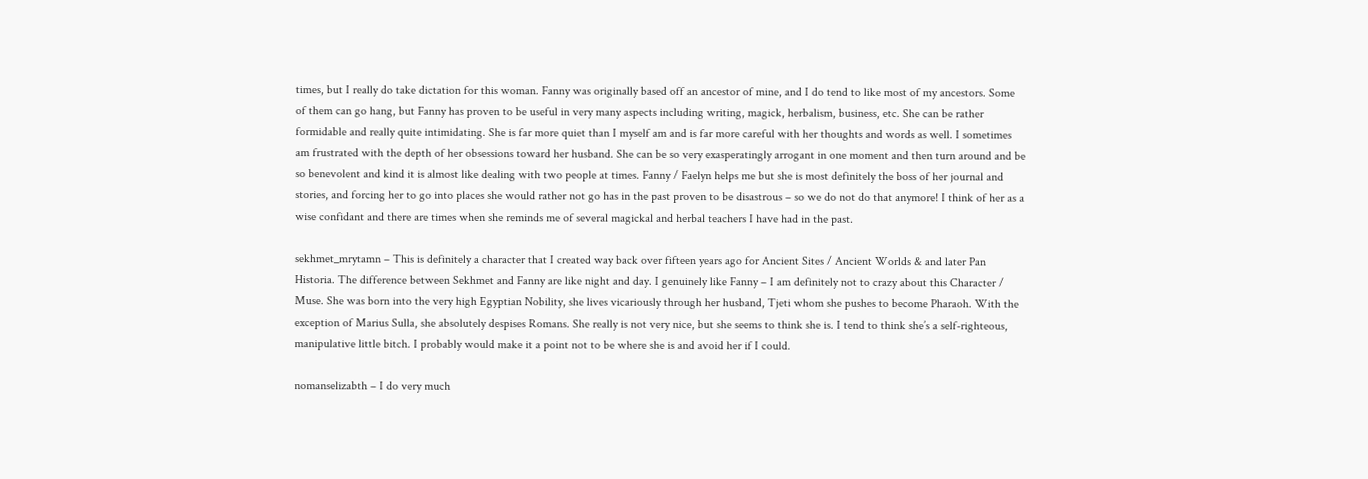times, but I really do take dictation for this woman. Fanny was originally based off an ancestor of mine, and I do tend to like most of my ancestors. Some of them can go hang, but Fanny has proven to be useful in very many aspects including writing, magick, herbalism, business, etc. She can be rather formidable and really quite intimidating. She is far more quiet than I myself am and is far more careful with her thoughts and words as well. I sometimes am frustrated with the depth of her obsessions toward her husband. She can be so very exasperatingly arrogant in one moment and then turn around and be so benevolent and kind it is almost like dealing with two people at times. Fanny / Faelyn helps me but she is most definitely the boss of her journal and stories, and forcing her to go into places she would rather not go has in the past proven to be disastrous – so we do not do that anymore! I think of her as a wise confidant and there are times when she reminds me of several magickal and herbal teachers I have had in the past.

sekhmet_mrytamn – This is definitely a character that I created way back over fifteen years ago for Ancient Sites / Ancient Worlds & and later Pan Historia. The difference between Sekhmet and Fanny are like night and day. I genuinely like Fanny – I am definitely not to crazy about this Character / Muse. She was born into the very high Egyptian Nobility, she lives vicariously through her husband, Tjeti whom she pushes to become Pharaoh. With the exception of Marius Sulla, she absolutely despises Romans. She really is not very nice, but she seems to think she is. I tend to think she’s a self-righteous, manipulative little bitch. I probably would make it a point not to be where she is and avoid her if I could.

nomanselizabth – I do very much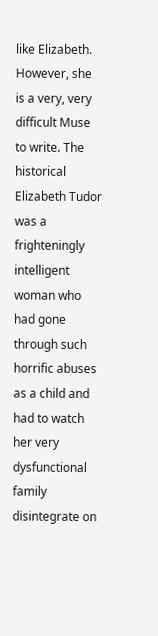like Elizabeth. However, she is a very, very difficult Muse to write. The historical Elizabeth Tudor was a frighteningly intelligent woman who had gone through such horrific abuses as a child and had to watch her very dysfunctional family disintegrate on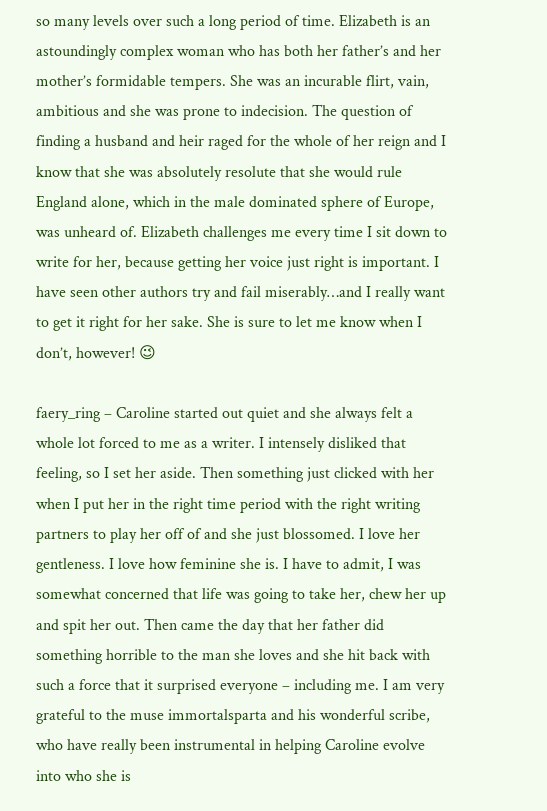so many levels over such a long period of time. Elizabeth is an astoundingly complex woman who has both her father’s and her mother’s formidable tempers. She was an incurable flirt, vain, ambitious and she was prone to indecision. The question of finding a husband and heir raged for the whole of her reign and I know that she was absolutely resolute that she would rule England alone, which in the male dominated sphere of Europe, was unheard of. Elizabeth challenges me every time I sit down to write for her, because getting her voice just right is important. I have seen other authors try and fail miserably…and I really want to get it right for her sake. She is sure to let me know when I don’t, however! 😉

faery_ring – Caroline started out quiet and she always felt a whole lot forced to me as a writer. I intensely disliked that feeling, so I set her aside. Then something just clicked with her when I put her in the right time period with the right writing partners to play her off of and she just blossomed. I love her gentleness. I love how feminine she is. I have to admit, I was somewhat concerned that life was going to take her, chew her up and spit her out. Then came the day that her father did something horrible to the man she loves and she hit back with such a force that it surprised everyone – including me. I am very grateful to the muse immortalsparta and his wonderful scribe, who have really been instrumental in helping Caroline evolve into who she is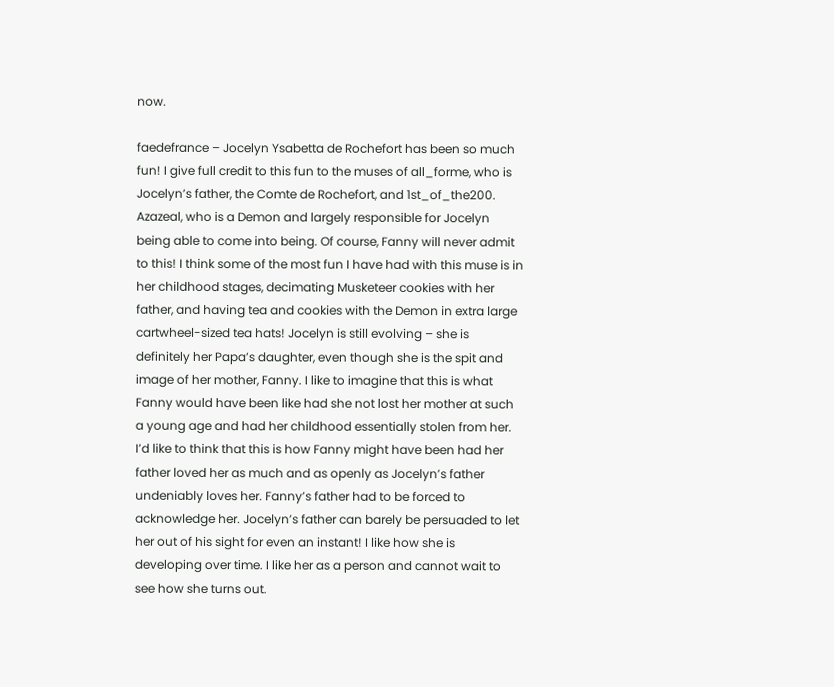now.

faedefrance – Jocelyn Ysabetta de Rochefort has been so much fun! I give full credit to this fun to the muses of all_forme, who is Jocelyn’s father, the Comte de Rochefort, and 1st_of_the200. Azazeal, who is a Demon and largely responsible for Jocelyn being able to come into being. Of course, Fanny will never admit to this! I think some of the most fun I have had with this muse is in her childhood stages, decimating Musketeer cookies with her father, and having tea and cookies with the Demon in extra large cartwheel-sized tea hats! Jocelyn is still evolving – she is definitely her Papa’s daughter, even though she is the spit and image of her mother, Fanny. I like to imagine that this is what Fanny would have been like had she not lost her mother at such a young age and had her childhood essentially stolen from her. I’d like to think that this is how Fanny might have been had her father loved her as much and as openly as Jocelyn’s father undeniably loves her. Fanny’s father had to be forced to acknowledge her. Jocelyn’s father can barely be persuaded to let her out of his sight for even an instant! I like how she is developing over time. I like her as a person and cannot wait to see how she turns out.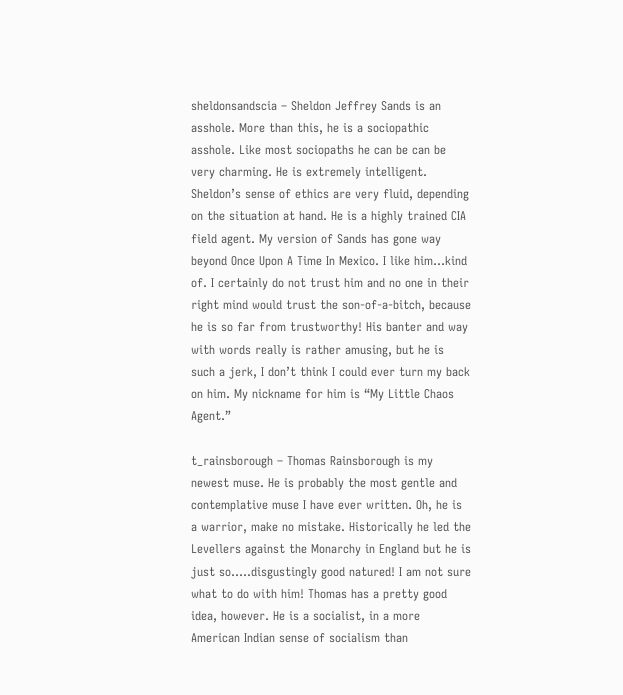sheldonsandscia – Sheldon Jeffrey Sands is an asshole. More than this, he is a sociopathic asshole. Like most sociopaths he can be can be very charming. He is extremely intelligent. Sheldon’s sense of ethics are very fluid, depending on the situation at hand. He is a highly trained CIA field agent. My version of Sands has gone way beyond Once Upon A Time In Mexico. I like him…kind of. I certainly do not trust him and no one in their right mind would trust the son-of-a-bitch, because he is so far from trustworthy! His banter and way with words really is rather amusing, but he is such a jerk, I don’t think I could ever turn my back on him. My nickname for him is “My Little Chaos Agent.”

t_rainsborough – Thomas Rainsborough is my newest muse. He is probably the most gentle and contemplative muse I have ever written. Oh, he is a warrior, make no mistake. Historically he led the Levellers against the Monarchy in England but he is just so…..disgustingly good natured! I am not sure what to do with him! Thomas has a pretty good idea, however. He is a socialist, in a more American Indian sense of socialism than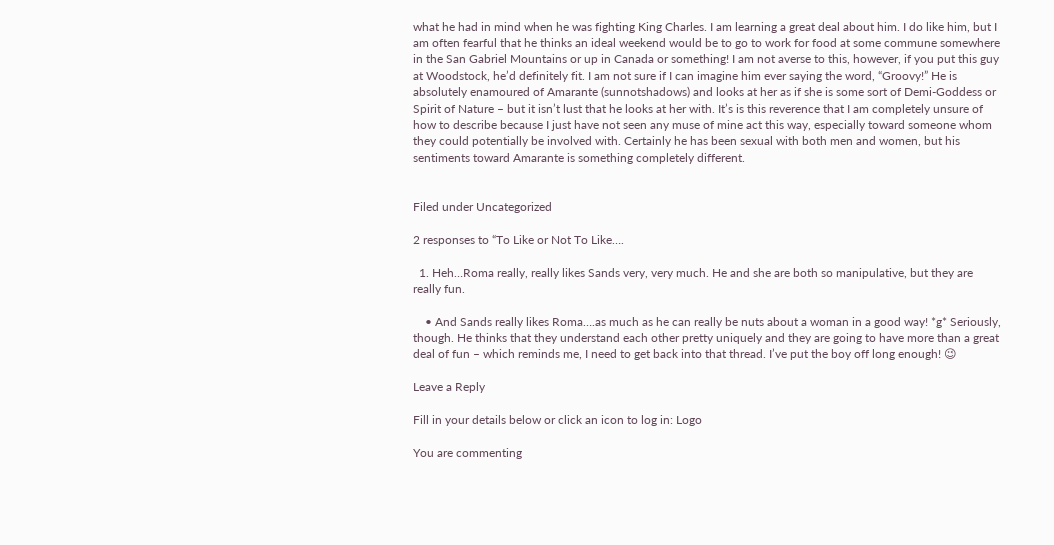what he had in mind when he was fighting King Charles. I am learning a great deal about him. I do like him, but I am often fearful that he thinks an ideal weekend would be to go to work for food at some commune somewhere in the San Gabriel Mountains or up in Canada or something! I am not averse to this, however, if you put this guy at Woodstock, he’d definitely fit. I am not sure if I can imagine him ever saying the word, “Groovy!” He is absolutely enamoured of Amarante (sunnotshadows) and looks at her as if she is some sort of Demi-Goddess or Spirit of Nature – but it isn’t lust that he looks at her with. It’s is this reverence that I am completely unsure of how to describe because I just have not seen any muse of mine act this way, especially toward someone whom they could potentially be involved with. Certainly he has been sexual with both men and women, but his sentiments toward Amarante is something completely different.


Filed under Uncategorized

2 responses to “To Like or Not To Like….

  1. Heh…Roma really, really likes Sands very, very much. He and she are both so manipulative, but they are really fun.

    • And Sands really likes Roma….as much as he can really be nuts about a woman in a good way! *g* Seriously, though. He thinks that they understand each other pretty uniquely and they are going to have more than a great deal of fun – which reminds me, I need to get back into that thread. I’ve put the boy off long enough! 😉

Leave a Reply

Fill in your details below or click an icon to log in: Logo

You are commenting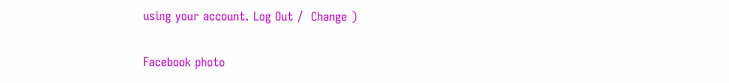using your account. Log Out /  Change )

Facebook photo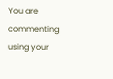You are commenting using your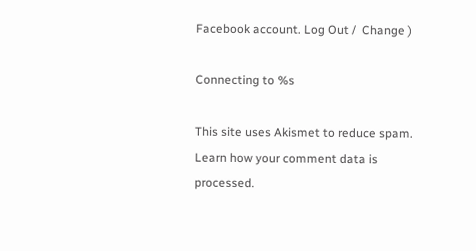Facebook account. Log Out /  Change )

Connecting to %s

This site uses Akismet to reduce spam. Learn how your comment data is processed.